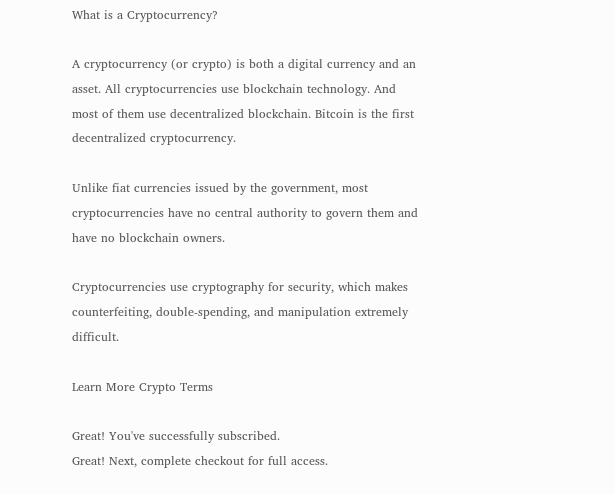What is a Cryptocurrency?

A cryptocurrency (or crypto) is both a digital currency and an asset. All cryptocurrencies use blockchain technology. And most of them use decentralized blockchain. Bitcoin is the first decentralized cryptocurrency.

Unlike fiat currencies issued by the government, most cryptocurrencies have no central authority to govern them and have no blockchain owners.

Cryptocurrencies use cryptography for security, which makes  counterfeiting, double-spending, and manipulation extremely difficult.

Learn More Crypto Terms

Great! You've successfully subscribed.
Great! Next, complete checkout for full access.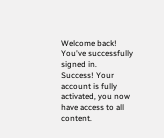Welcome back! You've successfully signed in.
Success! Your account is fully activated, you now have access to all content.